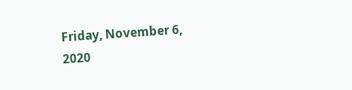Friday, November 6, 2020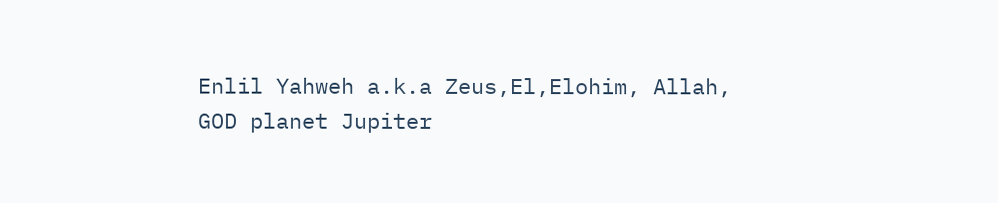Enlil Yahweh a.k.a Zeus,El,Elohim, Allah, GOD planet Jupiter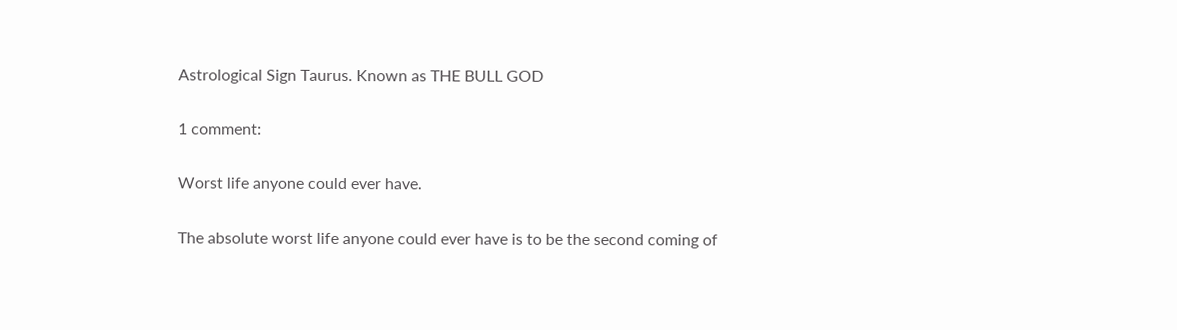Astrological Sign Taurus. Known as THE BULL GOD

1 comment:

Worst life anyone could ever have.

The absolute worst life anyone could ever have is to be the second coming of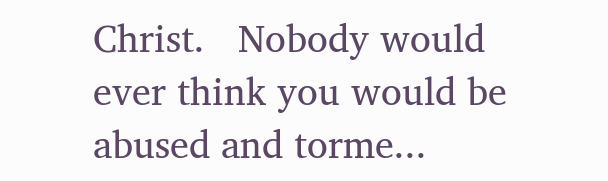Christ.   Nobody would ever think you would be abused and torme...